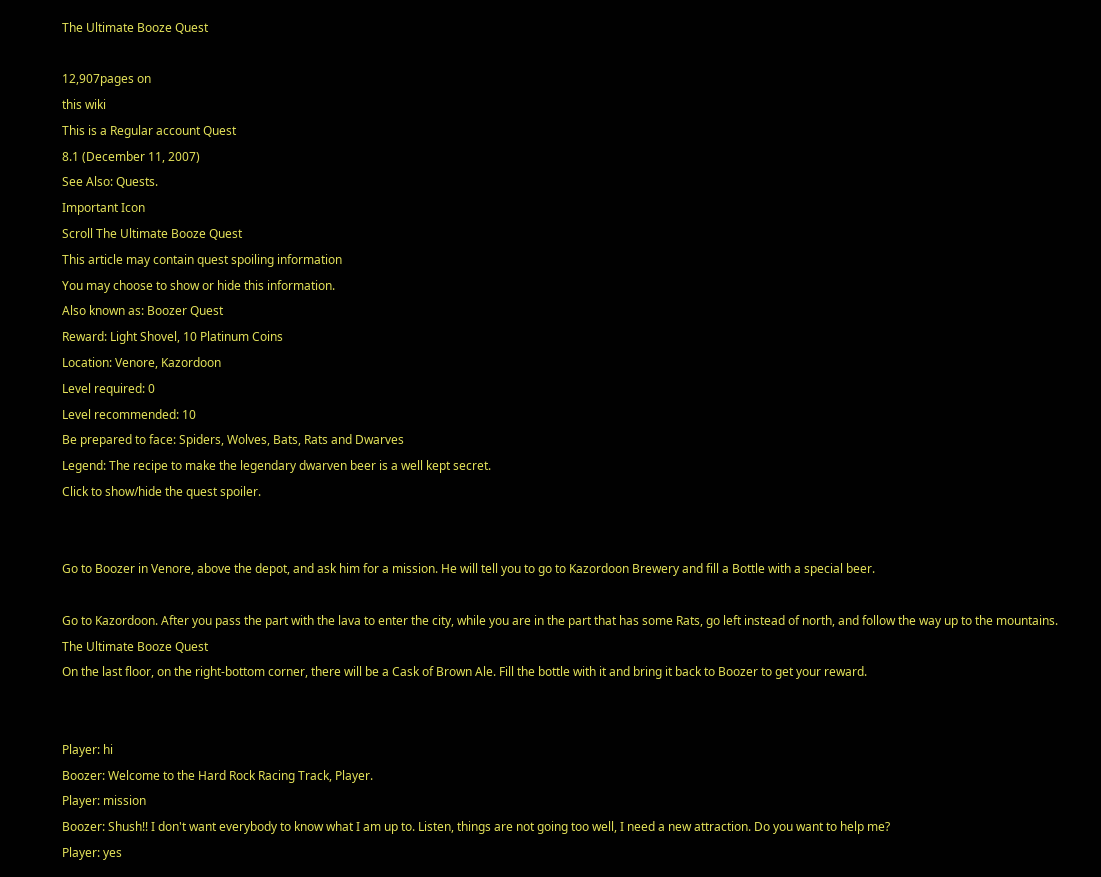The Ultimate Booze Quest

12,907pages on
this wiki
This is a Regular account Quest
8.1 (December 11, 2007)
See Also: Quests.
Important Icon
Scroll The Ultimate Booze Quest
This article may contain quest spoiling information
You may choose to show or hide this information.
Also known as: Boozer Quest
Reward: Light Shovel, 10 Platinum Coins
Location: Venore, Kazordoon
Level required: 0
Level recommended: 10
Be prepared to face: Spiders, Wolves, Bats, Rats and Dwarves
Legend: The recipe to make the legendary dwarven beer is a well kept secret.
Click to show/hide the quest spoiler.


Go to Boozer in Venore, above the depot, and ask him for a mission. He will tell you to go to Kazordoon Brewery and fill a Bottle with a special beer.

Go to Kazordoon. After you pass the part with the lava to enter the city, while you are in the part that has some Rats, go left instead of north, and follow the way up to the mountains.
The Ultimate Booze Quest
On the last floor, on the right-bottom corner, there will be a Cask of Brown Ale. Fill the bottle with it and bring it back to Boozer to get your reward.


Player: hi
Boozer: Welcome to the Hard Rock Racing Track, Player.
Player: mission
Boozer: Shush!! I don't want everybody to know what I am up to. Listen, things are not going too well, I need a new attraction. Do you want to help me?
Player: yes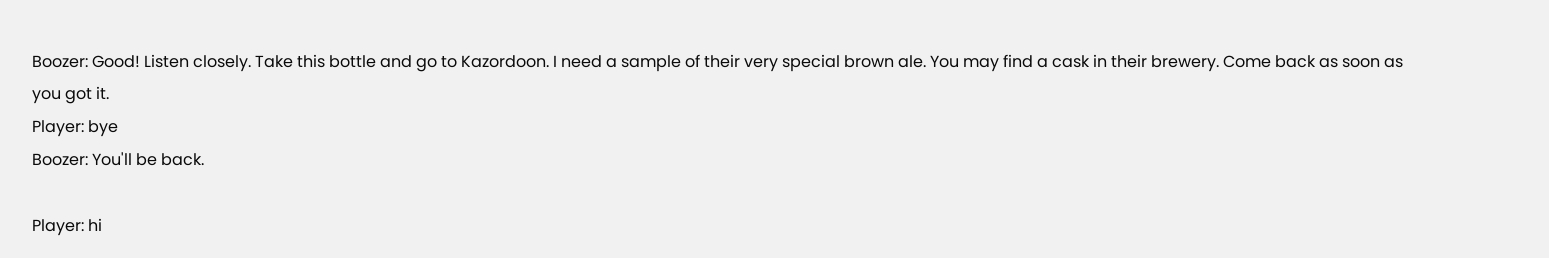Boozer: Good! Listen closely. Take this bottle and go to Kazordoon. I need a sample of their very special brown ale. You may find a cask in their brewery. Come back as soon as you got it.
Player: bye
Boozer: You'll be back.

Player: hi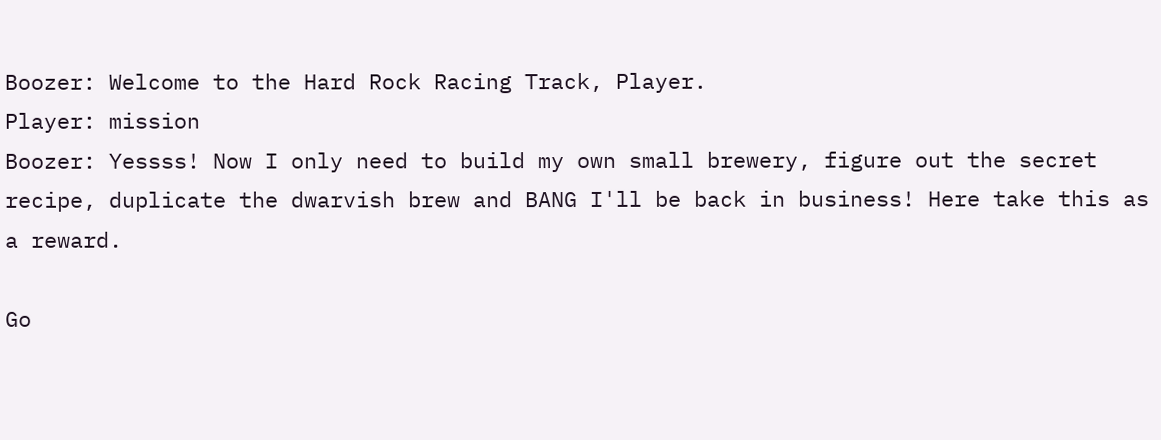Boozer: Welcome to the Hard Rock Racing Track, Player.
Player: mission
Boozer: Yessss! Now I only need to build my own small brewery, figure out the secret recipe, duplicate the dwarvish brew and BANG I'll be back in business! Here take this as a reward.

Go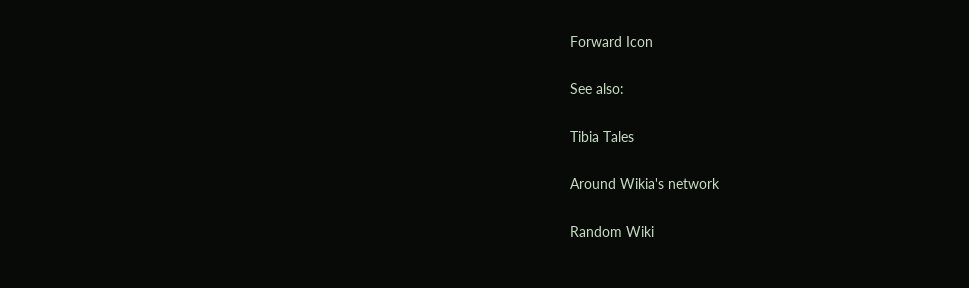Forward Icon

See also:

Tibia Tales

Around Wikia's network

Random Wiki